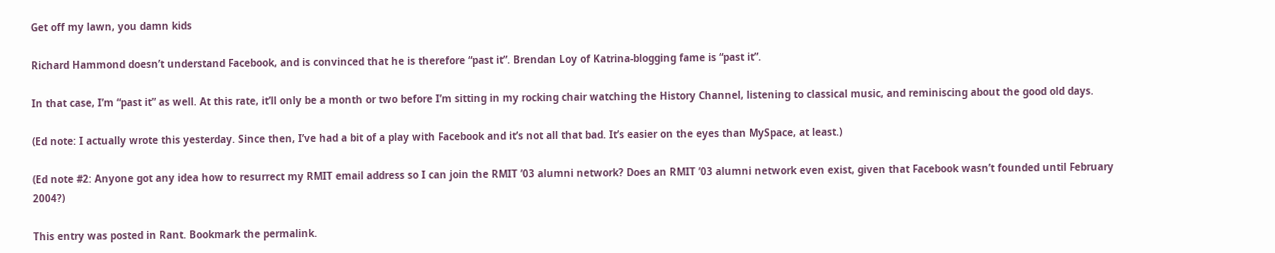Get off my lawn, you damn kids

Richard Hammond doesn’t understand Facebook, and is convinced that he is therefore “past it”. Brendan Loy of Katrina-blogging fame is “past it”.

In that case, I’m “past it” as well. At this rate, it’ll only be a month or two before I’m sitting in my rocking chair watching the History Channel, listening to classical music, and reminiscing about the good old days.

(Ed note: I actually wrote this yesterday. Since then, I’ve had a bit of a play with Facebook and it’s not all that bad. It’s easier on the eyes than MySpace, at least.)

(Ed note #2: Anyone got any idea how to resurrect my RMIT email address so I can join the RMIT ’03 alumni network? Does an RMIT ’03 alumni network even exist, given that Facebook wasn’t founded until February 2004?)

This entry was posted in Rant. Bookmark the permalink.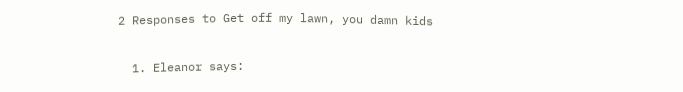2 Responses to Get off my lawn, you damn kids

  1. Eleanor says: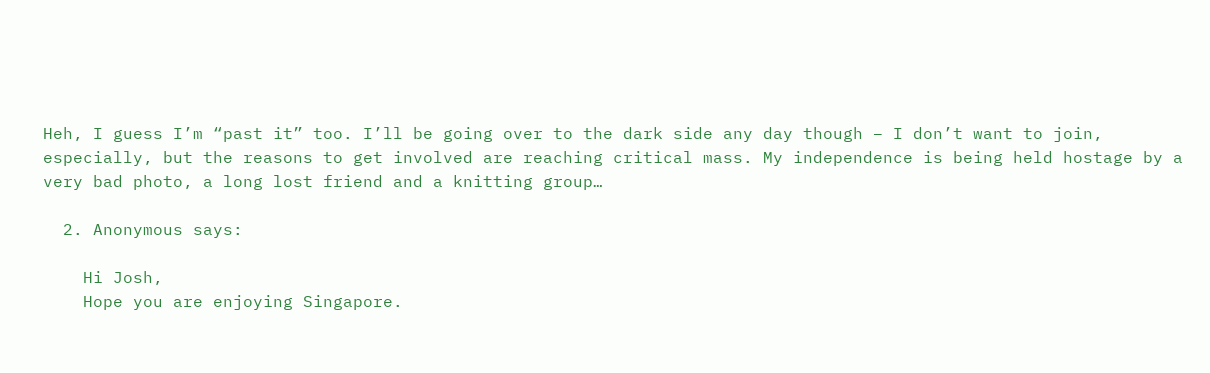Heh, I guess I’m “past it” too. I’ll be going over to the dark side any day though – I don’t want to join, especially, but the reasons to get involved are reaching critical mass. My independence is being held hostage by a very bad photo, a long lost friend and a knitting group…

  2. Anonymous says:

    Hi Josh,
    Hope you are enjoying Singapore.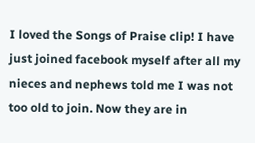I loved the Songs of Praise clip! I have just joined facebook myself after all my nieces and nephews told me I was not too old to join. Now they are in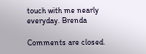touch with me nearly everyday. Brenda

Comments are closed.